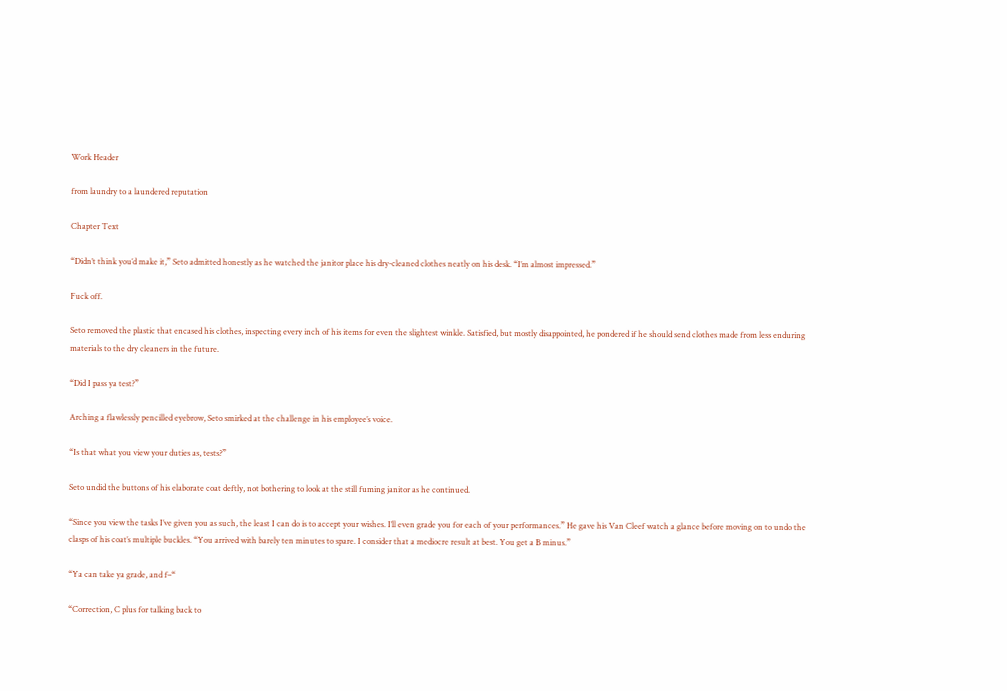Work Header

from laundry to a laundered reputation

Chapter Text

“Didn’t think you’d make it,” Seto admitted honestly as he watched the janitor place his dry-cleaned clothes neatly on his desk. “I’m almost impressed.”

Fuck off.

Seto removed the plastic that encased his clothes, inspecting every inch of his items for even the slightest winkle. Satisfied, but mostly disappointed, he pondered if he should send clothes made from less enduring materials to the dry cleaners in the future.

“Did I pass ya test?”

Arching a flawlessly pencilled eyebrow, Seto smirked at the challenge in his employee’s voice.

“Is that what you view your duties as, tests?”

Seto undid the buttons of his elaborate coat deftly, not bothering to look at the still fuming janitor as he continued.

“Since you view the tasks I’ve given you as such, the least I can do is to accept your wishes. I’ll even grade you for each of your performances.” He gave his Van Cleef watch a glance before moving on to undo the clasps of his coat’s multiple buckles. “You arrived with barely ten minutes to spare. I consider that a mediocre result at best. You get a B minus.”

“Ya can take ya grade, and f–“

“Correction, C plus for talking back to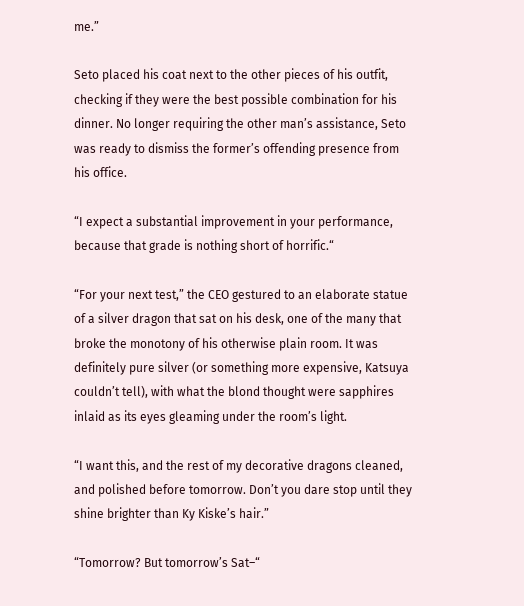me.”

Seto placed his coat next to the other pieces of his outfit, checking if they were the best possible combination for his dinner. No longer requiring the other man’s assistance, Seto was ready to dismiss the former’s offending presence from his office.

“I expect a substantial improvement in your performance, because that grade is nothing short of horrific.“

“For your next test,” the CEO gestured to an elaborate statue of a silver dragon that sat on his desk, one of the many that broke the monotony of his otherwise plain room. It was definitely pure silver (or something more expensive, Katsuya couldn’t tell), with what the blond thought were sapphires inlaid as its eyes gleaming under the room’s light.

“I want this, and the rest of my decorative dragons cleaned, and polished before tomorrow. Don’t you dare stop until they shine brighter than Ky Kiske’s hair.”

“Tomorrow? But tomorrow’s Sat–“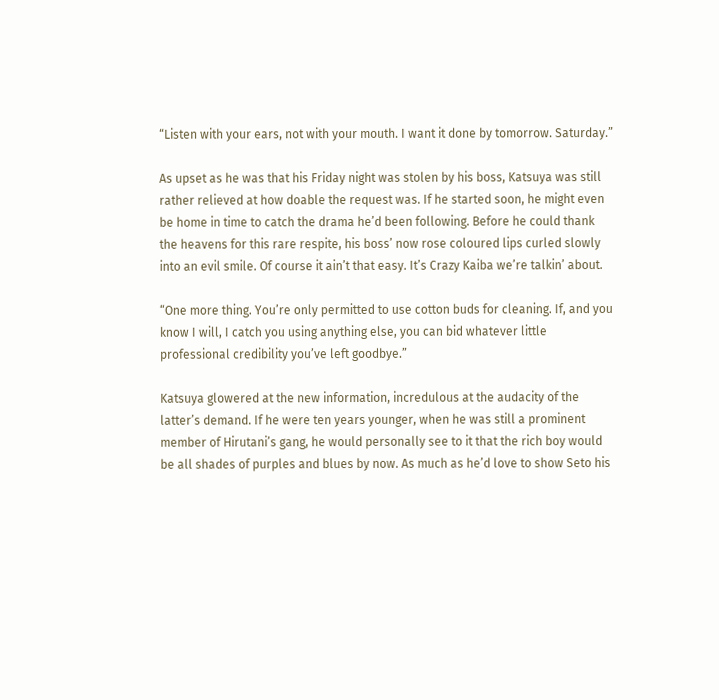“Listen with your ears, not with your mouth. I want it done by tomorrow. Saturday.”

As upset as he was that his Friday night was stolen by his boss, Katsuya was still rather relieved at how doable the request was. If he started soon, he might even be home in time to catch the drama he’d been following. Before he could thank the heavens for this rare respite, his boss’ now rose coloured lips curled slowly into an evil smile. Of course it ain’t that easy. It’s Crazy Kaiba we’re talkin’ about.

“One more thing. You’re only permitted to use cotton buds for cleaning. If, and you know I will, I catch you using anything else, you can bid whatever little professional credibility you’ve left goodbye.”

Katsuya glowered at the new information, incredulous at the audacity of the latter’s demand. If he were ten years younger, when he was still a prominent member of Hirutani’s gang, he would personally see to it that the rich boy would be all shades of purples and blues by now. As much as he’d love to show Seto his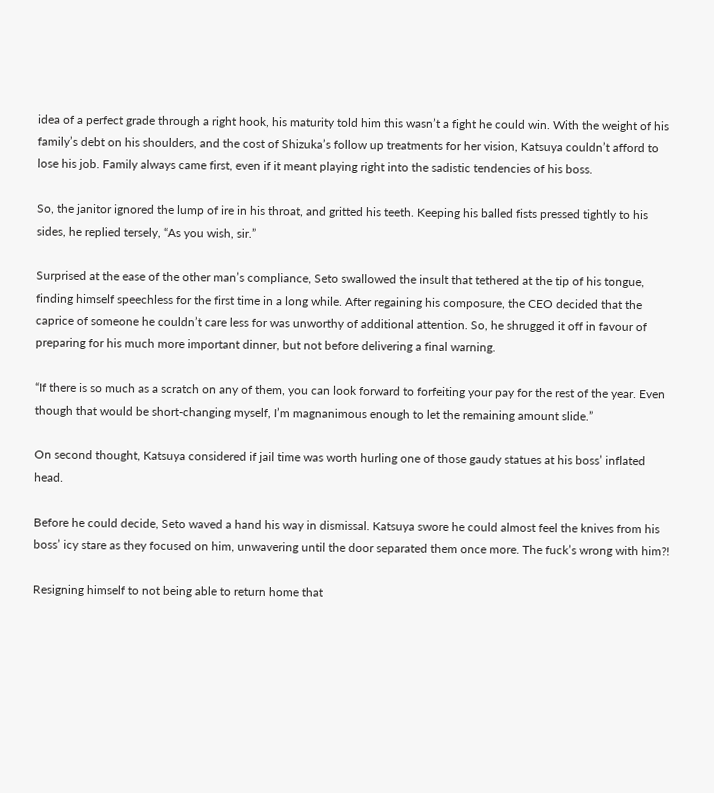idea of a perfect grade through a right hook, his maturity told him this wasn’t a fight he could win. With the weight of his family’s debt on his shoulders, and the cost of Shizuka’s follow up treatments for her vision, Katsuya couldn’t afford to lose his job. Family always came first, even if it meant playing right into the sadistic tendencies of his boss.

So, the janitor ignored the lump of ire in his throat, and gritted his teeth. Keeping his balled fists pressed tightly to his sides, he replied tersely, “As you wish, sir.”

Surprised at the ease of the other man’s compliance, Seto swallowed the insult that tethered at the tip of his tongue, finding himself speechless for the first time in a long while. After regaining his composure, the CEO decided that the caprice of someone he couldn’t care less for was unworthy of additional attention. So, he shrugged it off in favour of preparing for his much more important dinner, but not before delivering a final warning.

“If there is so much as a scratch on any of them, you can look forward to forfeiting your pay for the rest of the year. Even though that would be short-changing myself, I’m magnanimous enough to let the remaining amount slide.”

On second thought, Katsuya considered if jail time was worth hurling one of those gaudy statues at his boss’ inflated head.

Before he could decide, Seto waved a hand his way in dismissal. Katsuya swore he could almost feel the knives from his boss’ icy stare as they focused on him, unwavering until the door separated them once more. The fuck’s wrong with him?!

Resigning himself to not being able to return home that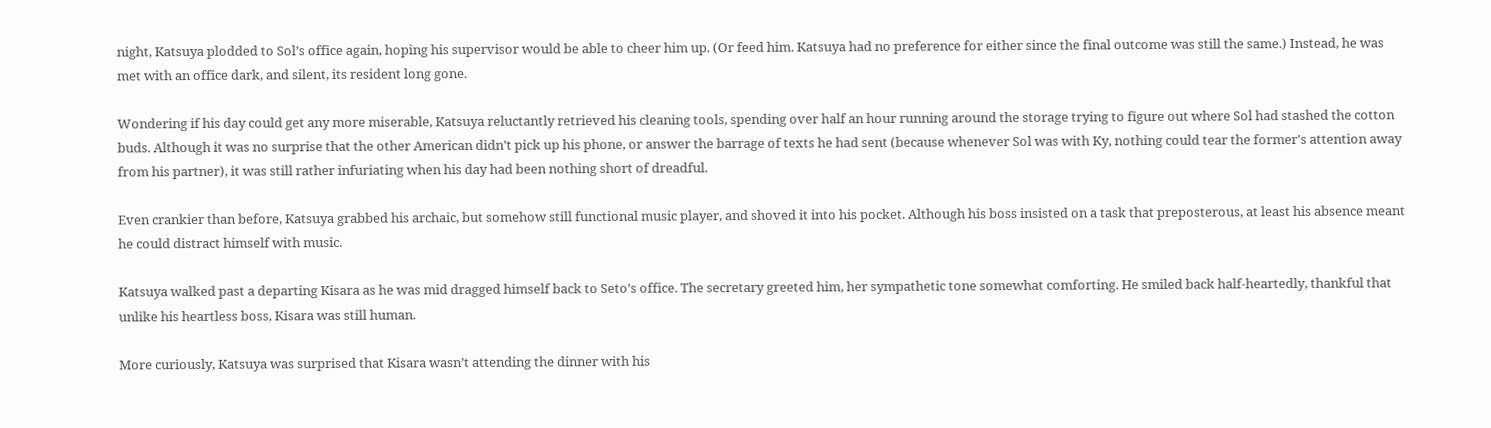night, Katsuya plodded to Sol’s office again, hoping his supervisor would be able to cheer him up. (Or feed him. Katsuya had no preference for either since the final outcome was still the same.) Instead, he was met with an office dark, and silent, its resident long gone.

Wondering if his day could get any more miserable, Katsuya reluctantly retrieved his cleaning tools, spending over half an hour running around the storage trying to figure out where Sol had stashed the cotton buds. Although it was no surprise that the other American didn’t pick up his phone, or answer the barrage of texts he had sent (because whenever Sol was with Ky, nothing could tear the former's attention away from his partner), it was still rather infuriating when his day had been nothing short of dreadful.

Even crankier than before, Katsuya grabbed his archaic, but somehow still functional music player, and shoved it into his pocket. Although his boss insisted on a task that preposterous, at least his absence meant he could distract himself with music.

Katsuya walked past a departing Kisara as he was mid dragged himself back to Seto’s office. The secretary greeted him, her sympathetic tone somewhat comforting. He smiled back half-heartedly, thankful that unlike his heartless boss, Kisara was still human.

More curiously, Katsuya was surprised that Kisara wasn’t attending the dinner with his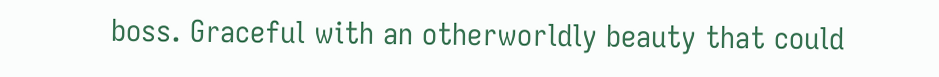boss. Graceful with an otherworldly beauty that could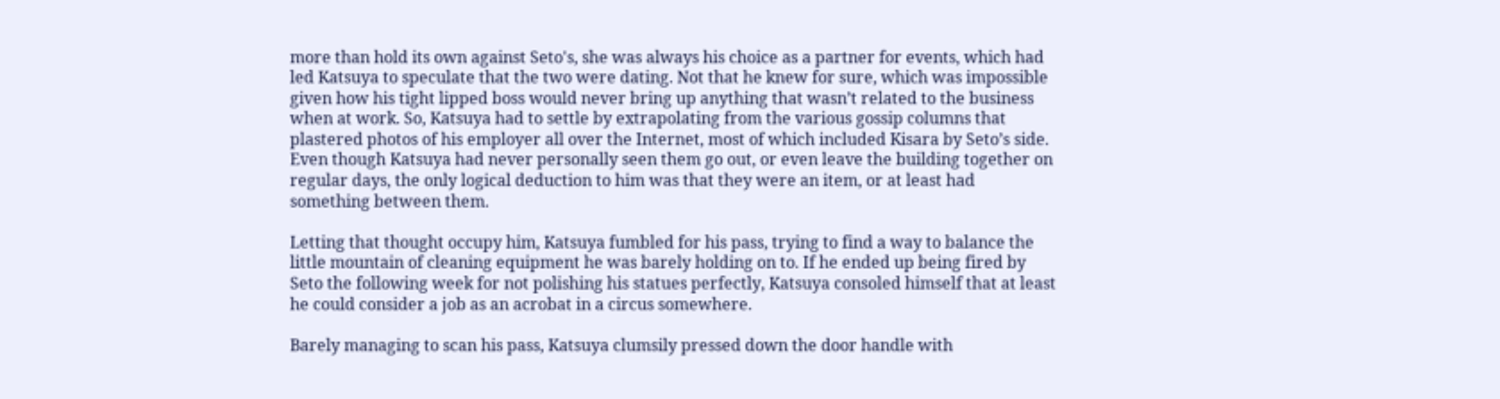more than hold its own against Seto's, she was always his choice as a partner for events, which had led Katsuya to speculate that the two were dating. Not that he knew for sure, which was impossible given how his tight lipped boss would never bring up anything that wasn’t related to the business when at work. So, Katsuya had to settle by extrapolating from the various gossip columns that plastered photos of his employer all over the Internet, most of which included Kisara by Seto’s side. Even though Katsuya had never personally seen them go out, or even leave the building together on regular days, the only logical deduction to him was that they were an item, or at least had something between them.

Letting that thought occupy him, Katsuya fumbled for his pass, trying to find a way to balance the little mountain of cleaning equipment he was barely holding on to. If he ended up being fired by Seto the following week for not polishing his statues perfectly, Katsuya consoled himself that at least he could consider a job as an acrobat in a circus somewhere.

Barely managing to scan his pass, Katsuya clumsily pressed down the door handle with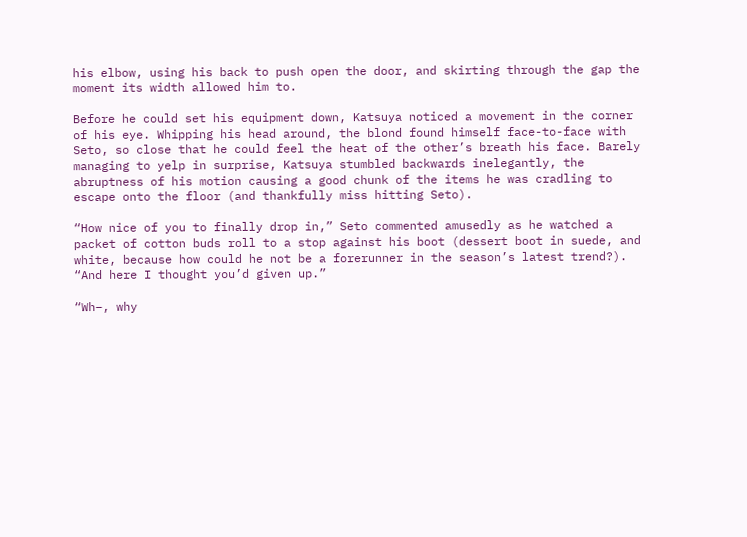his elbow, using his back to push open the door, and skirting through the gap the moment its width allowed him to.

Before he could set his equipment down, Katsuya noticed a movement in the corner of his eye. Whipping his head around, the blond found himself face-to-face with Seto, so close that he could feel the heat of the other’s breath his face. Barely managing to yelp in surprise, Katsuya stumbled backwards inelegantly, the abruptness of his motion causing a good chunk of the items he was cradling to escape onto the floor (and thankfully miss hitting Seto).

“How nice of you to finally drop in,” Seto commented amusedly as he watched a packet of cotton buds roll to a stop against his boot (dessert boot in suede, and white, because how could he not be a forerunner in the season’s latest trend?). “And here I thought you’d given up.”

“Wh–, why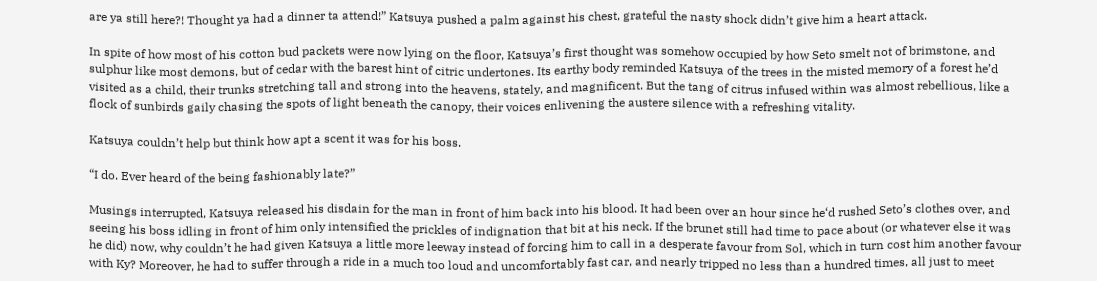are ya still here?! Thought ya had a dinner ta attend!” Katsuya pushed a palm against his chest, grateful the nasty shock didn’t give him a heart attack.

In spite of how most of his cotton bud packets were now lying on the floor, Katsuya’s first thought was somehow occupied by how Seto smelt not of brimstone, and sulphur like most demons, but of cedar with the barest hint of citric undertones. Its earthy body reminded Katsuya of the trees in the misted memory of a forest he’d visited as a child, their trunks stretching tall and strong into the heavens, stately, and magnificent. But the tang of citrus infused within was almost rebellious, like a flock of sunbirds gaily chasing the spots of light beneath the canopy, their voices enlivening the austere silence with a refreshing vitality.

Katsuya couldn’t help but think how apt a scent it was for his boss.

“I do. Ever heard of the being fashionably late?”

Musings interrupted, Katsuya released his disdain for the man in front of him back into his blood. It had been over an hour since he‘d rushed Seto’s clothes over, and seeing his boss idling in front of him only intensified the prickles of indignation that bit at his neck. If the brunet still had time to pace about (or whatever else it was he did) now, why couldn’t he had given Katsuya a little more leeway instead of forcing him to call in a desperate favour from Sol, which in turn cost him another favour with Ky? Moreover, he had to suffer through a ride in a much too loud and uncomfortably fast car, and nearly tripped no less than a hundred times, all just to meet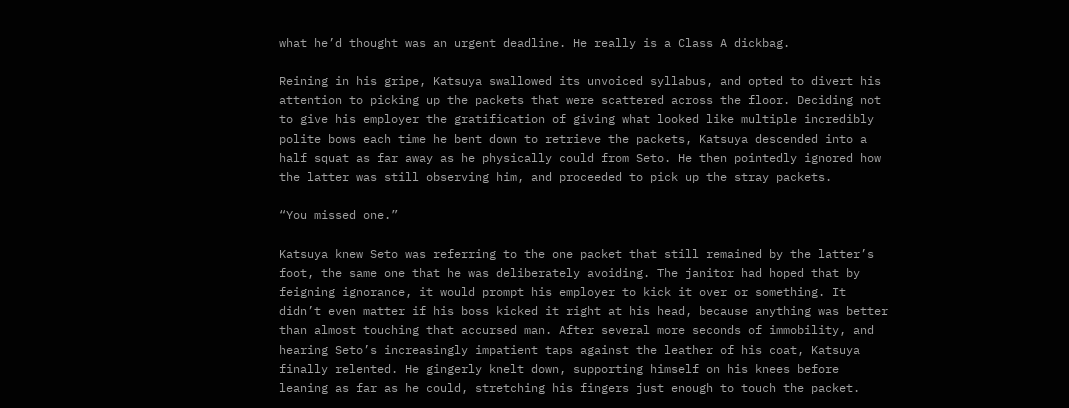what he’d thought was an urgent deadline. He really is a Class A dickbag.

Reining in his gripe, Katsuya swallowed its unvoiced syllabus, and opted to divert his attention to picking up the packets that were scattered across the floor. Deciding not to give his employer the gratification of giving what looked like multiple incredibly polite bows each time he bent down to retrieve the packets, Katsuya descended into a half squat as far away as he physically could from Seto. He then pointedly ignored how the latter was still observing him, and proceeded to pick up the stray packets.

“You missed one.”

Katsuya knew Seto was referring to the one packet that still remained by the latter’s foot, the same one that he was deliberately avoiding. The janitor had hoped that by feigning ignorance, it would prompt his employer to kick it over or something. It didn’t even matter if his boss kicked it right at his head, because anything was better than almost touching that accursed man. After several more seconds of immobility, and hearing Seto’s increasingly impatient taps against the leather of his coat, Katsuya finally relented. He gingerly knelt down, supporting himself on his knees before leaning as far as he could, stretching his fingers just enough to touch the packet.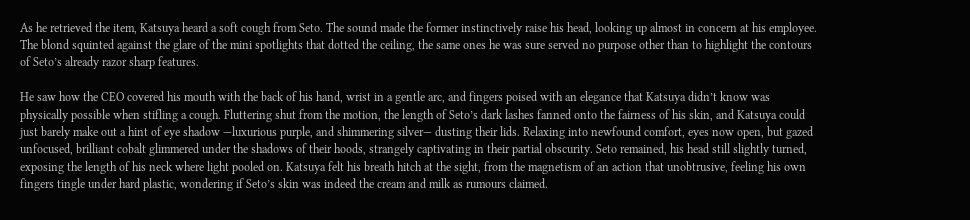As he retrieved the item, Katsuya heard a soft cough from Seto. The sound made the former instinctively raise his head, looking up almost in concern at his employee. The blond squinted against the glare of the mini spotlights that dotted the ceiling, the same ones he was sure served no purpose other than to highlight the contours of Seto’s already razor sharp features.

He saw how the CEO covered his mouth with the back of his hand, wrist in a gentle arc, and fingers poised with an elegance that Katsuya didn’t know was physically possible when stifling a cough. Fluttering shut from the motion, the length of Seto’s dark lashes fanned onto the fairness of his skin, and Katsuya could just barely make out a hint of eye shadow —luxurious purple, and shimmering silver— dusting their lids. Relaxing into newfound comfort, eyes now open, but gazed unfocused, brilliant cobalt glimmered under the shadows of their hoods, strangely captivating in their partial obscurity. Seto remained, his head still slightly turned, exposing the length of his neck where light pooled on. Katsuya felt his breath hitch at the sight, from the magnetism of an action that unobtrusive, feeling his own fingers tingle under hard plastic, wondering if Seto’s skin was indeed the cream and milk as rumours claimed.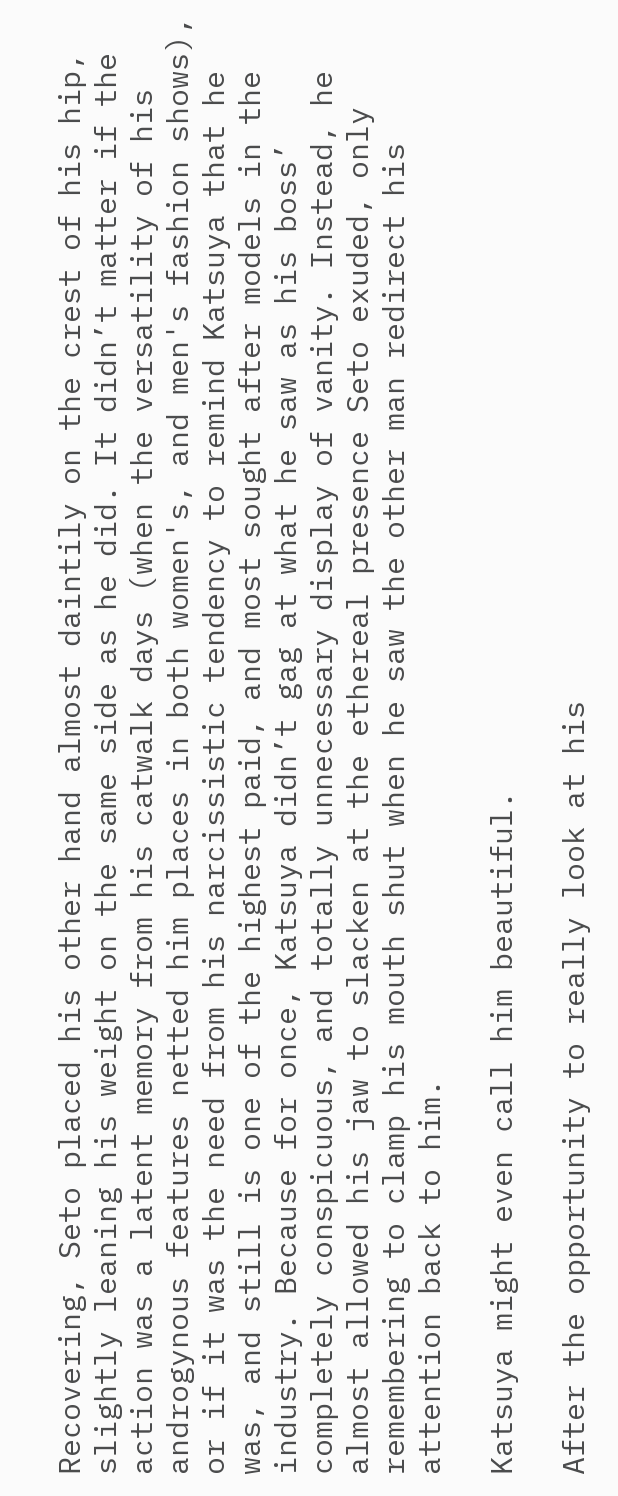Recovering, Seto placed his other hand almost daintily on the crest of his hip, slightly leaning his weight on the same side as he did. It didn’t matter if the action was a latent memory from his catwalk days (when the versatility of his androgynous features netted him places in both women's, and men's fashion shows), or if it was the need from his narcissistic tendency to remind Katsuya that he was, and still is one of the highest paid, and most sought after models in the industry. Because for once, Katsuya didn’t gag at what he saw as his boss’ completely conspicuous, and totally unnecessary display of vanity. Instead, he almost allowed his jaw to slacken at the ethereal presence Seto exuded, only remembering to clamp his mouth shut when he saw the other man redirect his attention back to him.

Katsuya might even call him beautiful.

After the opportunity to really look at his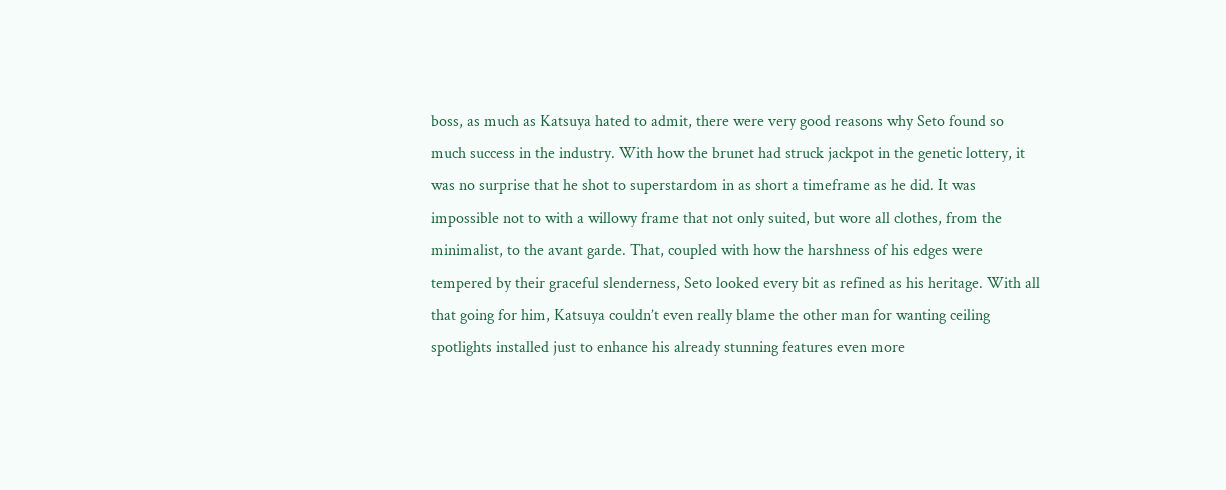boss, as much as Katsuya hated to admit, there were very good reasons why Seto found so much success in the industry. With how the brunet had struck jackpot in the genetic lottery, it was no surprise that he shot to superstardom in as short a timeframe as he did. It was impossible not to with a willowy frame that not only suited, but wore all clothes, from the minimalist, to the avant garde. That, coupled with how the harshness of his edges were tempered by their graceful slenderness, Seto looked every bit as refined as his heritage. With all that going for him, Katsuya couldn’t even really blame the other man for wanting ceiling spotlights installed just to enhance his already stunning features even more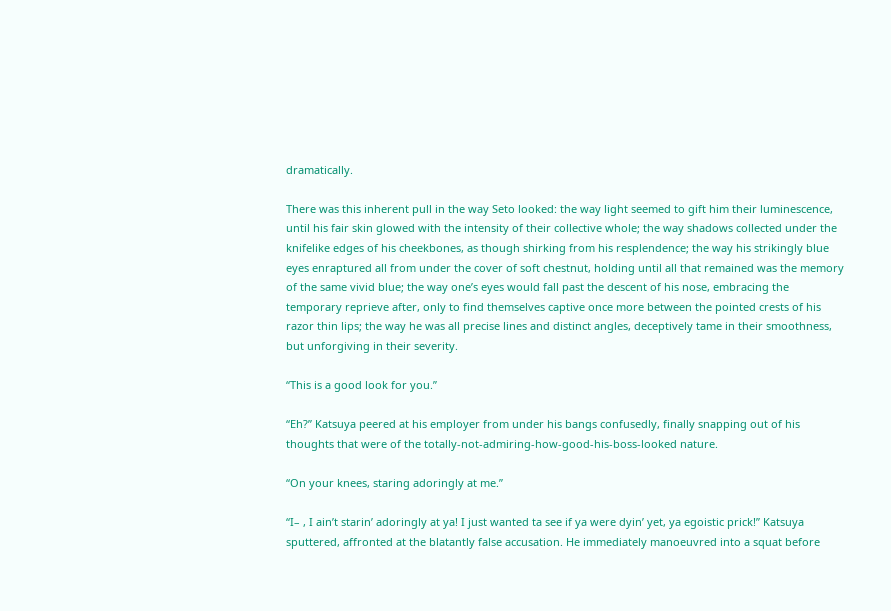dramatically.

There was this inherent pull in the way Seto looked: the way light seemed to gift him their luminescence, until his fair skin glowed with the intensity of their collective whole; the way shadows collected under the knifelike edges of his cheekbones, as though shirking from his resplendence; the way his strikingly blue eyes enraptured all from under the cover of soft chestnut, holding until all that remained was the memory of the same vivid blue; the way one’s eyes would fall past the descent of his nose, embracing the temporary reprieve after, only to find themselves captive once more between the pointed crests of his razor thin lips; the way he was all precise lines and distinct angles, deceptively tame in their smoothness, but unforgiving in their severity.

“This is a good look for you.”

“Eh?” Katsuya peered at his employer from under his bangs confusedly, finally snapping out of his thoughts that were of the totally-not-admiring-how-good-his-boss-looked nature.

“On your knees, staring adoringly at me.”

“I– , I ain’t starin’ adoringly at ya! I just wanted ta see if ya were dyin’ yet, ya egoistic prick!” Katsuya sputtered, affronted at the blatantly false accusation. He immediately manoeuvred into a squat before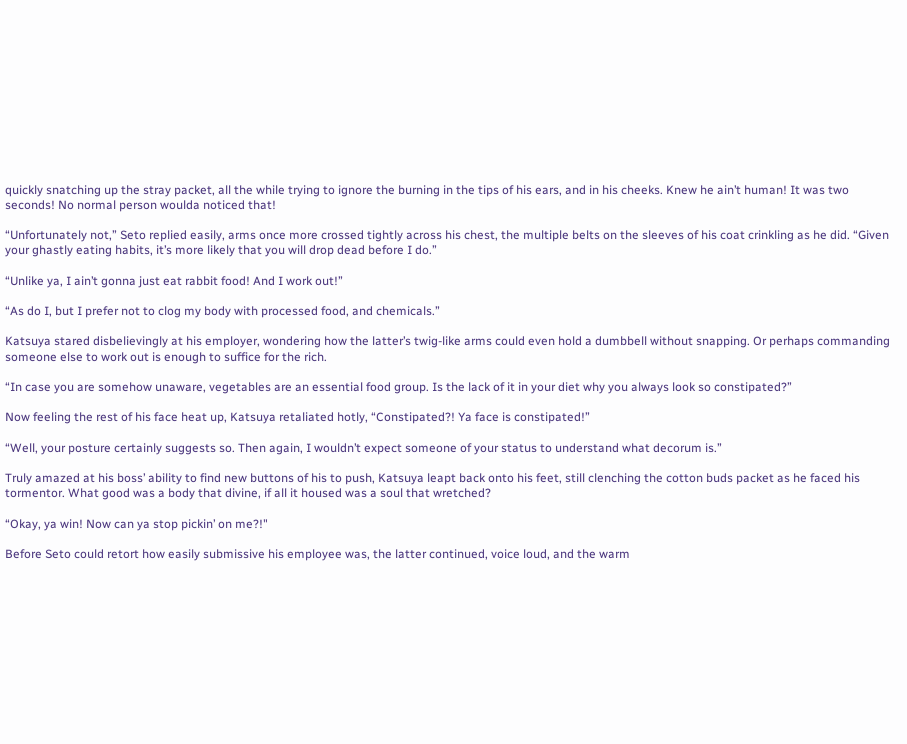quickly snatching up the stray packet, all the while trying to ignore the burning in the tips of his ears, and in his cheeks. Knew he ain’t human! It was two seconds! No normal person woulda noticed that!

“Unfortunately not,” Seto replied easily, arms once more crossed tightly across his chest, the multiple belts on the sleeves of his coat crinkling as he did. “Given your ghastly eating habits, it’s more likely that you will drop dead before I do.”

“Unlike ya, I ain’t gonna just eat rabbit food! And I work out!”

“As do I, but I prefer not to clog my body with processed food, and chemicals.”

Katsuya stared disbelievingly at his employer, wondering how the latter’s twig-like arms could even hold a dumbbell without snapping. Or perhaps commanding someone else to work out is enough to suffice for the rich.

“In case you are somehow unaware, vegetables are an essential food group. Is the lack of it in your diet why you always look so constipated?”

Now feeling the rest of his face heat up, Katsuya retaliated hotly, “Constipated?! Ya face is constipated!”

“Well, your posture certainly suggests so. Then again, I wouldn’t expect someone of your status to understand what decorum is.”

Truly amazed at his boss’ ability to find new buttons of his to push, Katsuya leapt back onto his feet, still clenching the cotton buds packet as he faced his tormentor. What good was a body that divine, if all it housed was a soul that wretched?

“Okay, ya win! Now can ya stop pickin’ on me?!"

Before Seto could retort how easily submissive his employee was, the latter continued, voice loud, and the warm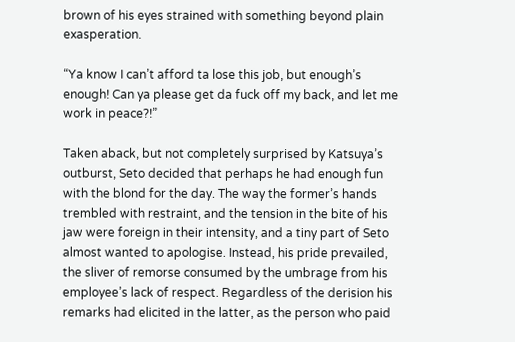brown of his eyes strained with something beyond plain exasperation.

“Ya know I can’t afford ta lose this job, but enough’s enough! Can ya please get da fuck off my back, and let me work in peace?!”

Taken aback, but not completely surprised by Katsuya’s outburst, Seto decided that perhaps he had enough fun with the blond for the day. The way the former’s hands trembled with restraint, and the tension in the bite of his jaw were foreign in their intensity, and a tiny part of Seto almost wanted to apologise. Instead, his pride prevailed, the sliver of remorse consumed by the umbrage from his employee’s lack of respect. Regardless of the derision his remarks had elicited in the latter, as the person who paid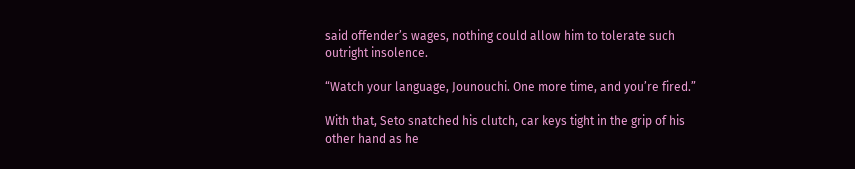said offender’s wages, nothing could allow him to tolerate such outright insolence.

“Watch your language, Jounouchi. One more time, and you’re fired.”

With that, Seto snatched his clutch, car keys tight in the grip of his other hand as he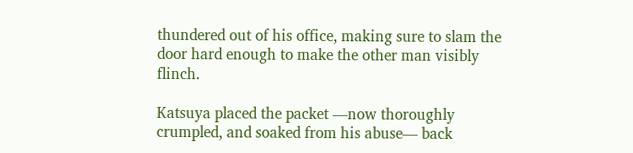thundered out of his office, making sure to slam the door hard enough to make the other man visibly flinch.

Katsuya placed the packet —now thoroughly crumpled, and soaked from his abuse— back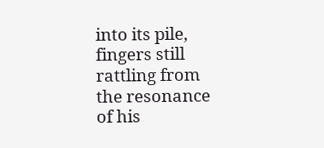into its pile, fingers still rattling from the resonance of his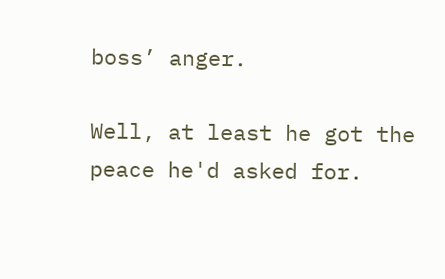boss’ anger.

Well, at least he got the peace he'd asked for.